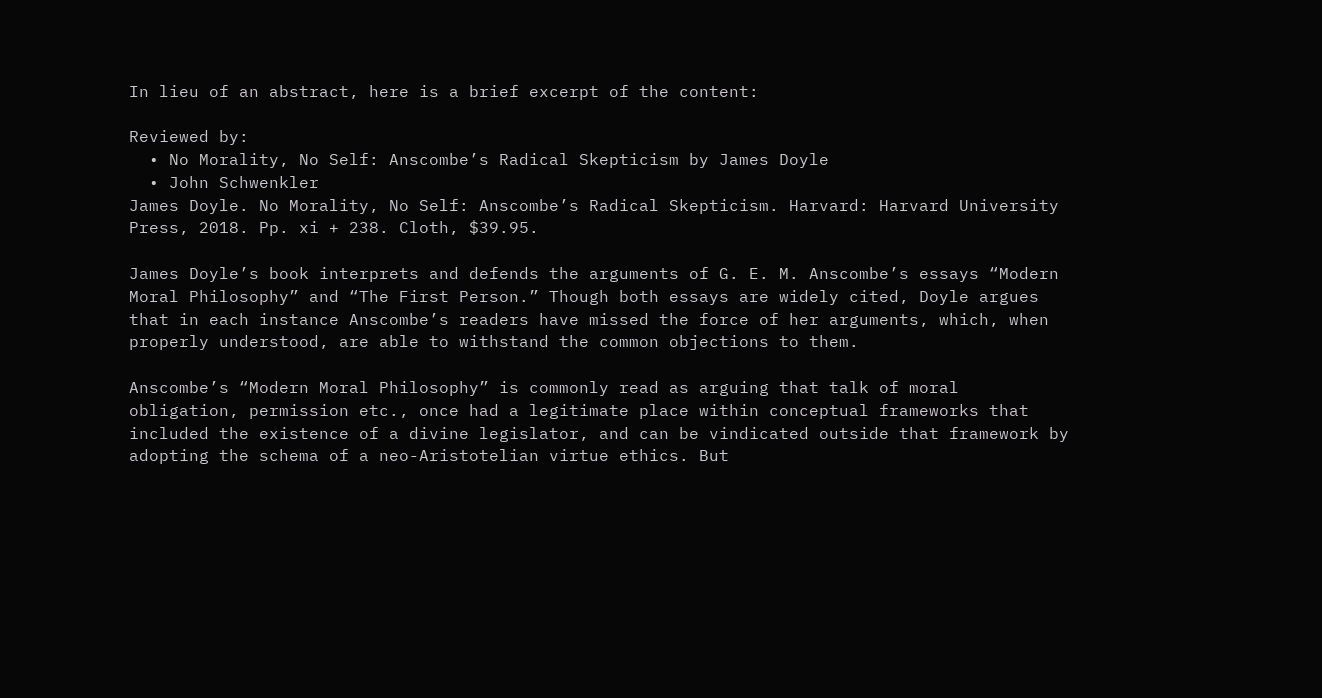In lieu of an abstract, here is a brief excerpt of the content:

Reviewed by:
  • No Morality, No Self: Anscombe’s Radical Skepticism by James Doyle
  • John Schwenkler
James Doyle. No Morality, No Self: Anscombe’s Radical Skepticism. Harvard: Harvard University Press, 2018. Pp. xi + 238. Cloth, $39.95.

James Doyle’s book interprets and defends the arguments of G. E. M. Anscombe’s essays “Modern Moral Philosophy” and “The First Person.” Though both essays are widely cited, Doyle argues that in each instance Anscombe’s readers have missed the force of her arguments, which, when properly understood, are able to withstand the common objections to them.

Anscombe’s “Modern Moral Philosophy” is commonly read as arguing that talk of moral obligation, permission etc., once had a legitimate place within conceptual frameworks that included the existence of a divine legislator, and can be vindicated outside that framework by adopting the schema of a neo-Aristotelian virtue ethics. But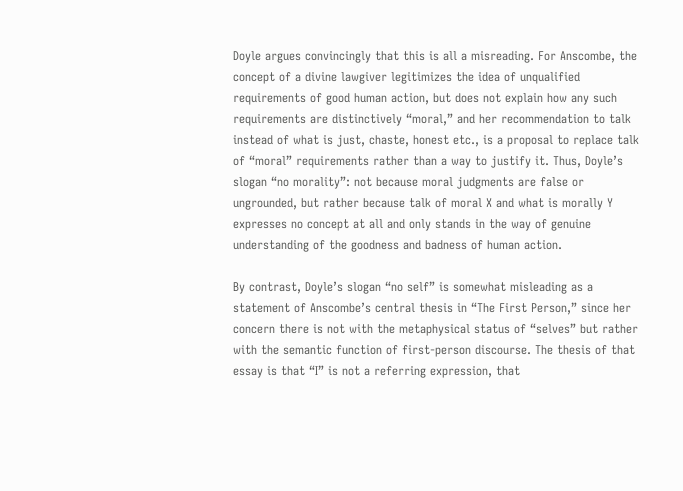Doyle argues convincingly that this is all a misreading. For Anscombe, the concept of a divine lawgiver legitimizes the idea of unqualified requirements of good human action, but does not explain how any such requirements are distinctively “moral,” and her recommendation to talk instead of what is just, chaste, honest etc., is a proposal to replace talk of “moral” requirements rather than a way to justify it. Thus, Doyle’s slogan “no morality”: not because moral judgments are false or ungrounded, but rather because talk of moral X and what is morally Y expresses no concept at all and only stands in the way of genuine understanding of the goodness and badness of human action.

By contrast, Doyle’s slogan “no self” is somewhat misleading as a statement of Anscombe’s central thesis in “The First Person,” since her concern there is not with the metaphysical status of “selves” but rather with the semantic function of first-person discourse. The thesis of that essay is that “I” is not a referring expression, that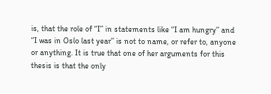is, that the role of “I” in statements like “I am hungry” and “I was in Oslo last year” is not to name, or refer to, anyone or anything. It is true that one of her arguments for this thesis is that the only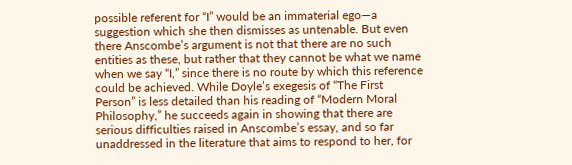possible referent for “I” would be an immaterial ego—a suggestion which she then dismisses as untenable. But even there Anscombe’s argument is not that there are no such entities as these, but rather that they cannot be what we name when we say “I,” since there is no route by which this reference could be achieved. While Doyle’s exegesis of “The First Person” is less detailed than his reading of “Modern Moral Philosophy,” he succeeds again in showing that there are serious difficulties raised in Anscombe’s essay, and so far unaddressed in the literature that aims to respond to her, for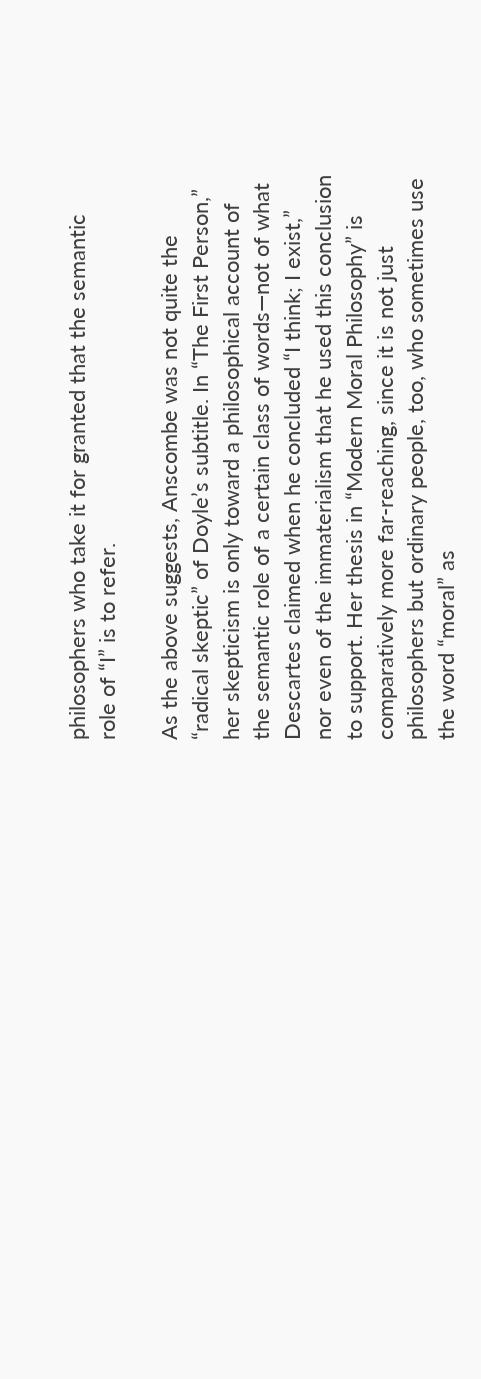philosophers who take it for granted that the semantic role of “I” is to refer.

As the above suggests, Anscombe was not quite the “radical skeptic” of Doyle’s subtitle. In “The First Person,” her skepticism is only toward a philosophical account of the semantic role of a certain class of words—not of what Descartes claimed when he concluded “I think; I exist,” nor even of the immaterialism that he used this conclusion to support. Her thesis in “Modern Moral Philosophy” is comparatively more far-reaching, since it is not just philosophers but ordinary people, too, who sometimes use the word “moral” as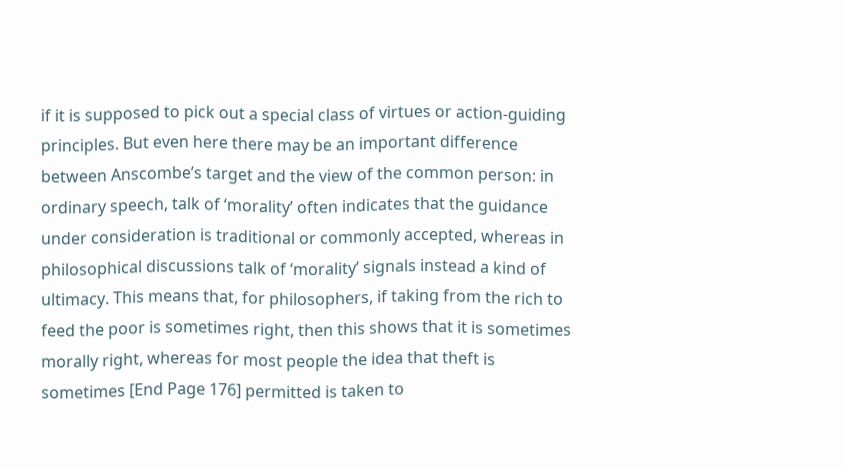if it is supposed to pick out a special class of virtues or action-guiding principles. But even here there may be an important difference between Anscombe’s target and the view of the common person: in ordinary speech, talk of ‘morality’ often indicates that the guidance under consideration is traditional or commonly accepted, whereas in philosophical discussions talk of ‘morality’ signals instead a kind of ultimacy. This means that, for philosophers, if taking from the rich to feed the poor is sometimes right, then this shows that it is sometimes morally right, whereas for most people the idea that theft is sometimes [End Page 176] permitted is taken to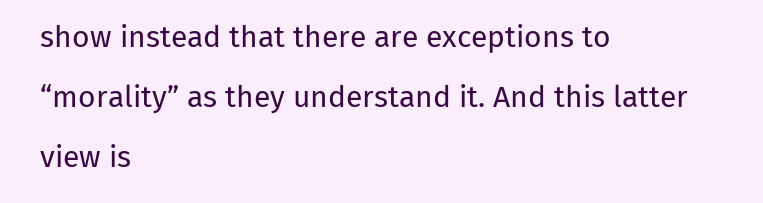show instead that there are exceptions to “morality” as they understand it. And this latter view is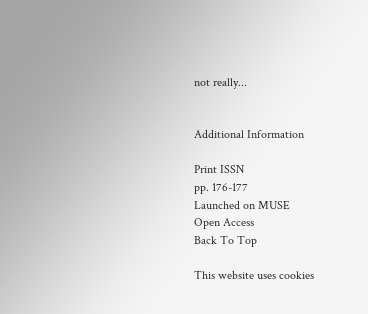not really...


Additional Information

Print ISSN
pp. 176-177
Launched on MUSE
Open Access
Back To Top

This website uses cookies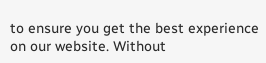to ensure you get the best experience on our website. Without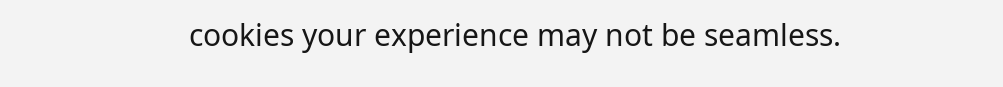cookies your experience may not be seamless.